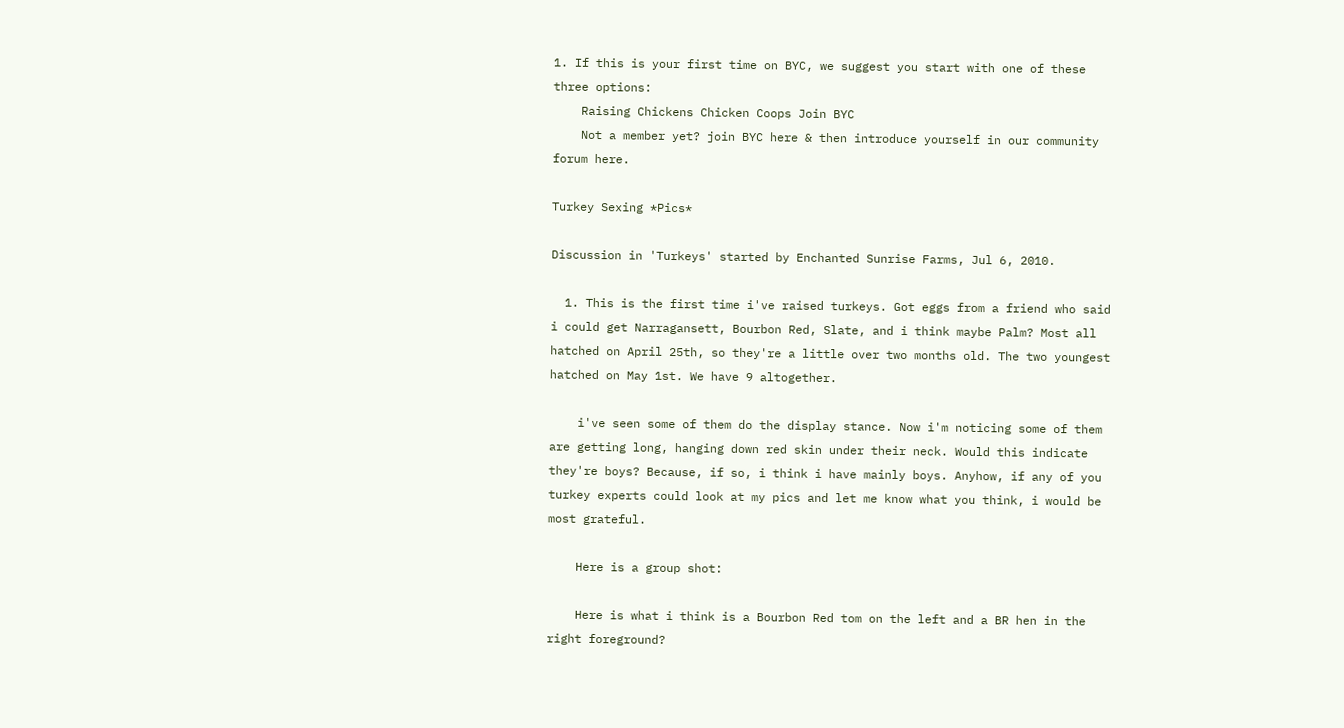1. If this is your first time on BYC, we suggest you start with one of these three options:
    Raising Chickens Chicken Coops Join BYC
    Not a member yet? join BYC here & then introduce yourself in our community forum here.

Turkey Sexing *Pics*

Discussion in 'Turkeys' started by Enchanted Sunrise Farms, Jul 6, 2010.

  1. This is the first time i've raised turkeys. Got eggs from a friend who said i could get Narragansett, Bourbon Red, Slate, and i think maybe Palm? Most all hatched on April 25th, so they're a little over two months old. The two youngest hatched on May 1st. We have 9 altogether.

    i've seen some of them do the display stance. Now i'm noticing some of them are getting long, hanging down red skin under their neck. Would this indicate they're boys? Because, if so, i think i have mainly boys. Anyhow, if any of you turkey experts could look at my pics and let me know what you think, i would be most grateful.

    Here is a group shot:

    Here is what i think is a Bourbon Red tom on the left and a BR hen in the right foreground?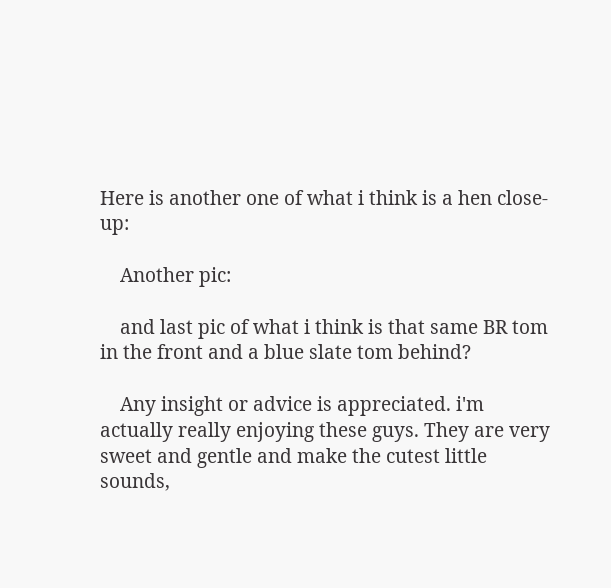Here is another one of what i think is a hen close-up:

    Another pic:

    and last pic of what i think is that same BR tom in the front and a blue slate tom behind?

    Any insight or advice is appreciated. i'm actually really enjoying these guys. They are very sweet and gentle and make the cutest little sounds,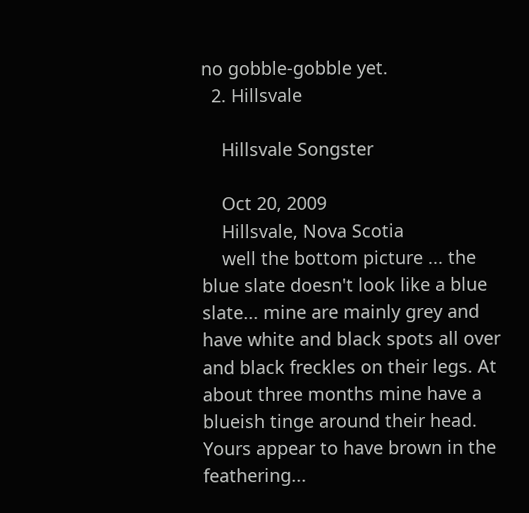no gobble-gobble yet.
  2. Hillsvale

    Hillsvale Songster

    Oct 20, 2009
    Hillsvale, Nova Scotia
    well the bottom picture ... the blue slate doesn't look like a blue slate... mine are mainly grey and have white and black spots all over and black freckles on their legs. At about three months mine have a blueish tinge around their head. Yours appear to have brown in the feathering...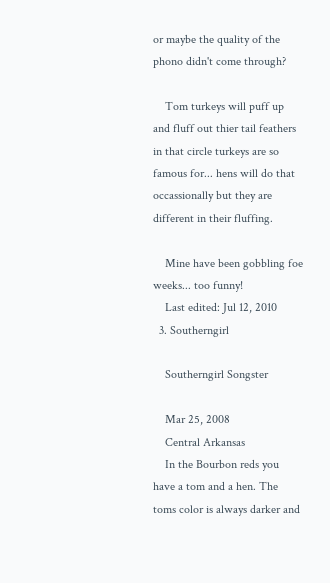or maybe the quality of the phono didn't come through?

    Tom turkeys will puff up and fluff out thier tail feathers in that circle turkeys are so famous for... hens will do that occassionally but they are different in their fluffing.

    Mine have been gobbling foe weeks... too funny!
    Last edited: Jul 12, 2010
  3. Southerngirl

    Southerngirl Songster

    Mar 25, 2008
    Central Arkansas
    In the Bourbon reds you have a tom and a hen. The toms color is always darker and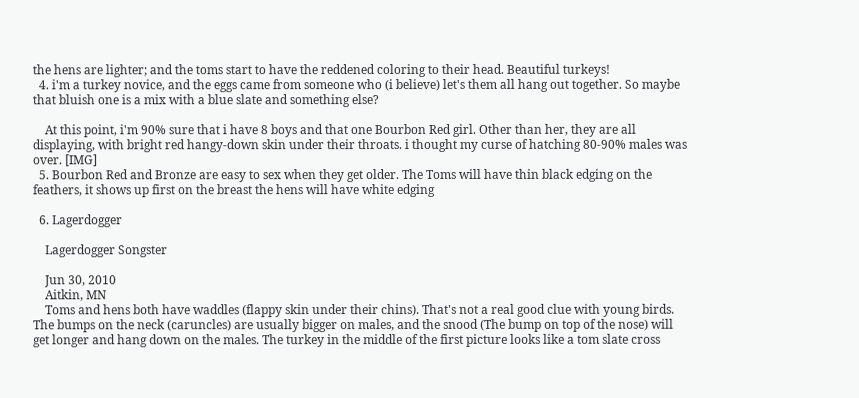the hens are lighter; and the toms start to have the reddened coloring to their head. Beautiful turkeys!
  4. i'm a turkey novice, and the eggs came from someone who (i believe) let's them all hang out together. So maybe that bluish one is a mix with a blue slate and something else?

    At this point, i'm 90% sure that i have 8 boys and that one Bourbon Red girl. Other than her, they are all displaying, with bright red hangy-down skin under their throats. i thought my curse of hatching 80-90% males was over. [IMG]
  5. Bourbon Red and Bronze are easy to sex when they get older. The Toms will have thin black edging on the feathers, it shows up first on the breast the hens will have white edging

  6. Lagerdogger

    Lagerdogger Songster

    Jun 30, 2010
    Aitkin, MN
    Toms and hens both have waddles (flappy skin under their chins). That's not a real good clue with young birds. The bumps on the neck (caruncles) are usually bigger on males, and the snood (The bump on top of the nose) will get longer and hang down on the males. The turkey in the middle of the first picture looks like a tom slate cross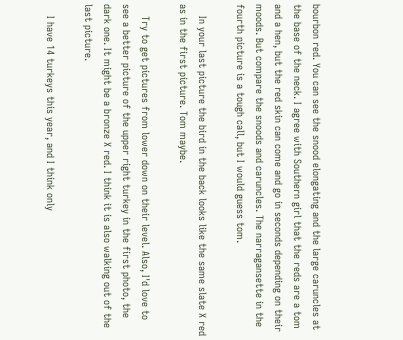bourbon red. You can see the snood elongating and the large caruncles at the base of the neck. I agree with Southern girl that the reds are a tom and a hen, but the red skin can come and go in seconds depending on their moods. But compare the snoods and caruncles. The narragansette in the fourth picture is a tough call, but I would guess tom.

    In your last picture the bird in the back looks like the same slate X red as in the first picture. Tom maybe.

    Try to get pictures from lower down on their level. Also, I'd love to see a better picture of the upper right turkey in the first photo, the dark one. It might be a bronze X red. I think it is also walking out of the last picture.

    I have 14 turkeys this year, and I think only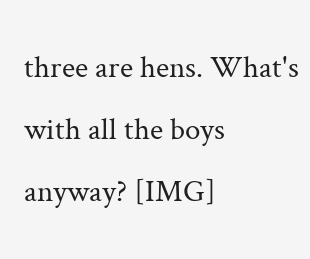three are hens. What's with all the boys anyway? [IMG]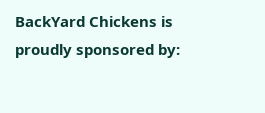BackYard Chickens is proudly sponsored by: